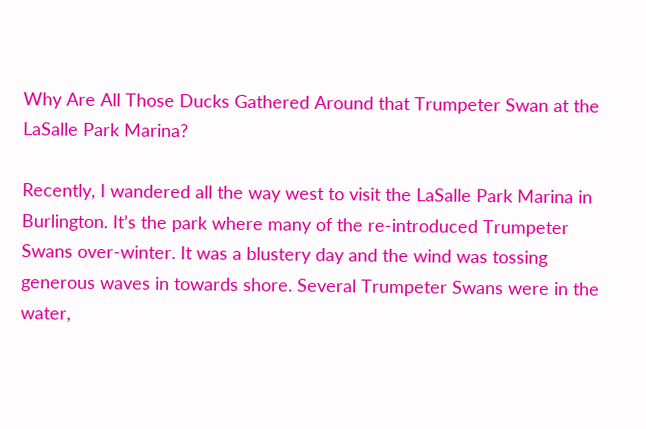Why Are All Those Ducks Gathered Around that Trumpeter Swan at the LaSalle Park Marina?

Recently, I wandered all the way west to visit the LaSalle Park Marina in Burlington. It’s the park where many of the re-introduced Trumpeter Swans over-winter. It was a blustery day and the wind was tossing generous waves in towards shore. Several Trumpeter Swans were in the water,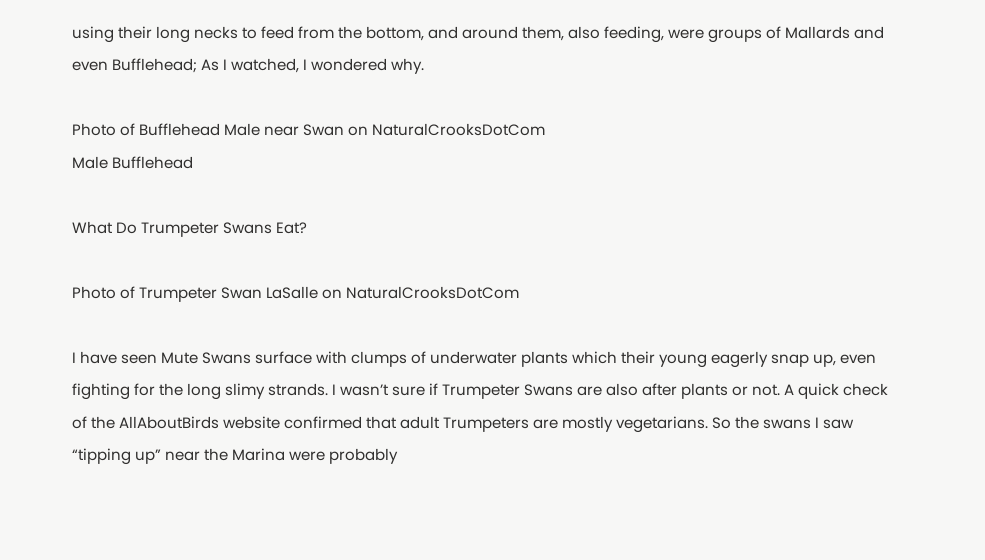using their long necks to feed from the bottom, and around them, also feeding, were groups of Mallards and even Bufflehead; As I watched, I wondered why.

Photo of Bufflehead Male near Swan on NaturalCrooksDotCom
Male Bufflehead

What Do Trumpeter Swans Eat?

Photo of Trumpeter Swan LaSalle on NaturalCrooksDotCom

I have seen Mute Swans surface with clumps of underwater plants which their young eagerly snap up, even fighting for the long slimy strands. I wasn’t sure if Trumpeter Swans are also after plants or not. A quick check of the AllAboutBirds website confirmed that adult Trumpeters are mostly vegetarians. So the swans I saw “tipping up” near the Marina were probably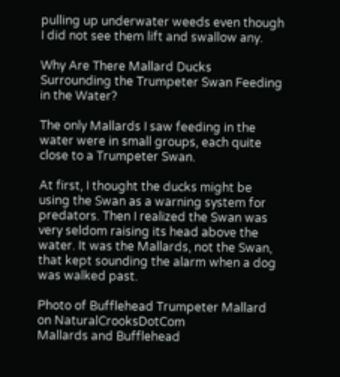pulling up underwater weeds even though I did not see them lift and swallow any.

Why Are There Mallard Ducks Surrounding the Trumpeter Swan Feeding in the Water?

The only Mallards I saw feeding in the water were in small groups, each quite close to a Trumpeter Swan.

At first, I thought the ducks might be using the Swan as a warning system for predators. Then I realized the Swan was very seldom raising its head above the water. It was the Mallards, not the Swan, that kept sounding the alarm when a dog was walked past.

Photo of Bufflehead Trumpeter Mallard on NaturalCrooksDotCom
Mallards and Bufflehead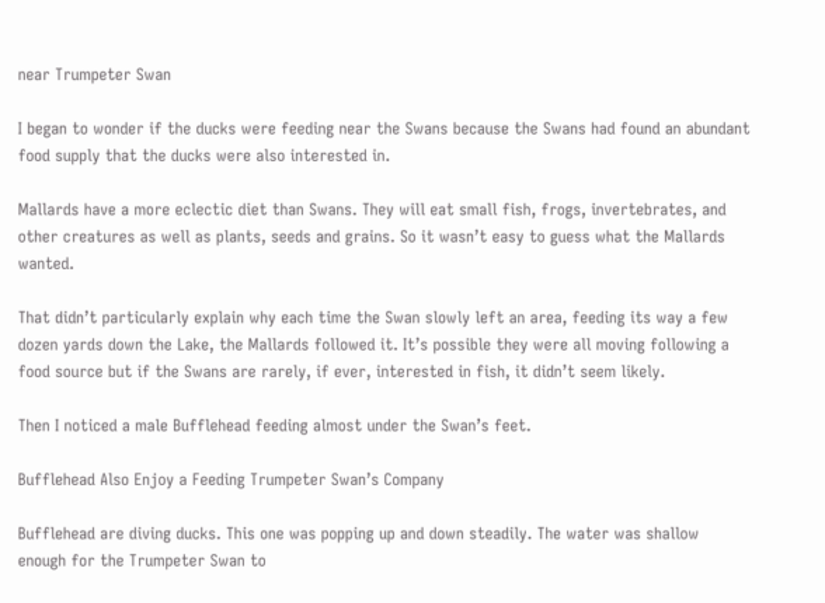near Trumpeter Swan

I began to wonder if the ducks were feeding near the Swans because the Swans had found an abundant food supply that the ducks were also interested in.

Mallards have a more eclectic diet than Swans. They will eat small fish, frogs, invertebrates, and other creatures as well as plants, seeds and grains. So it wasn’t easy to guess what the Mallards wanted.

That didn’t particularly explain why each time the Swan slowly left an area, feeding its way a few dozen yards down the Lake, the Mallards followed it. It’s possible they were all moving following a food source but if the Swans are rarely, if ever, interested in fish, it didn’t seem likely.

Then I noticed a male Bufflehead feeding almost under the Swan’s feet.

Bufflehead Also Enjoy a Feeding Trumpeter Swan’s Company

Bufflehead are diving ducks. This one was popping up and down steadily. The water was shallow enough for the Trumpeter Swan to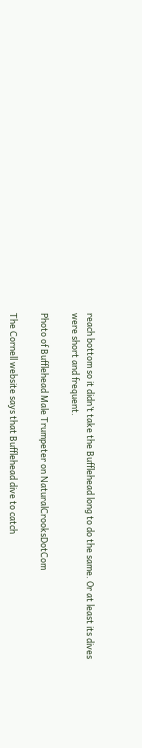reach bottom so it didn’t take the Bufflehead long to do the same. Or at least its dives were short and frequent.

Photo of Bufflehead Male Trumpeter on NaturalCrooksDotCom

The Cornell website says that Bufflehead dive to catch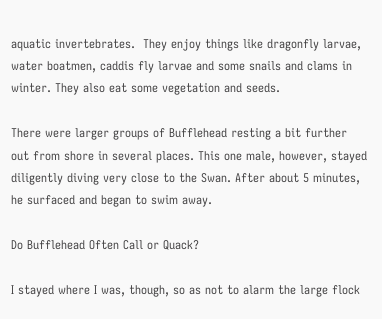aquatic invertebrates.  They enjoy things like dragonfly larvae, water boatmen, caddis fly larvae and some snails and clams in winter. They also eat some vegetation and seeds.

There were larger groups of Bufflehead resting a bit further out from shore in several places. This one male, however, stayed diligently diving very close to the Swan. After about 5 minutes, he surfaced and began to swim away.

Do Bufflehead Often Call or Quack?

I stayed where I was, though, so as not to alarm the large flock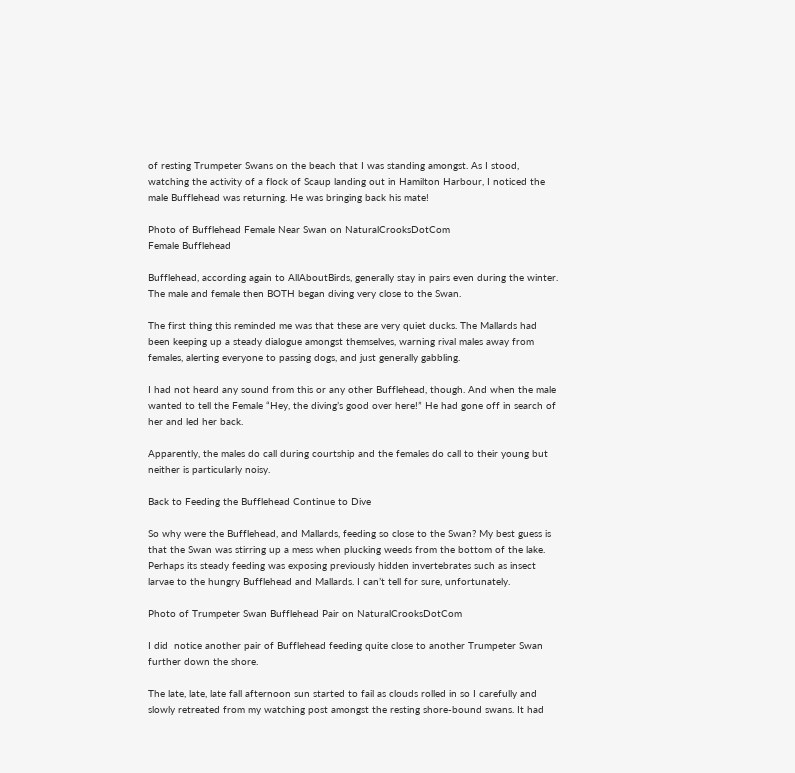of resting Trumpeter Swans on the beach that I was standing amongst. As I stood, watching the activity of a flock of Scaup landing out in Hamilton Harbour, I noticed the male Bufflehead was returning. He was bringing back his mate!

Photo of Bufflehead Female Near Swan on NaturalCrooksDotCom
Female Bufflehead

Bufflehead, according again to AllAboutBirds, generally stay in pairs even during the winter.
The male and female then BOTH began diving very close to the Swan.

The first thing this reminded me was that these are very quiet ducks. The Mallards had been keeping up a steady dialogue amongst themselves, warning rival males away from females, alerting everyone to passing dogs, and just generally gabbling.

I had not heard any sound from this or any other Bufflehead, though. And when the male wanted to tell the Female “Hey, the diving’s good over here!” He had gone off in search of her and led her back.

Apparently, the males do call during courtship and the females do call to their young but neither is particularly noisy.

Back to Feeding the Bufflehead Continue to Dive

So why were the Bufflehead, and Mallards, feeding so close to the Swan? My best guess is that the Swan was stirring up a mess when plucking weeds from the bottom of the lake. Perhaps its steady feeding was exposing previously hidden invertebrates such as insect larvae to the hungry Bufflehead and Mallards. I can’t tell for sure, unfortunately.

Photo of Trumpeter Swan Bufflehead Pair on NaturalCrooksDotCom

I did  notice another pair of Bufflehead feeding quite close to another Trumpeter Swan further down the shore.

The late, late, late fall afternoon sun started to fail as clouds rolled in so I carefully and slowly retreated from my watching post amongst the resting shore-bound swans. It had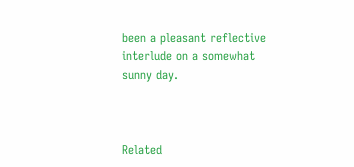been a pleasant reflective interlude on a somewhat sunny day.



Related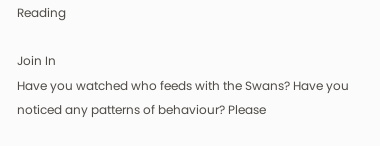Reading

Join In
Have you watched who feeds with the Swans? Have you noticed any patterns of behaviour? Please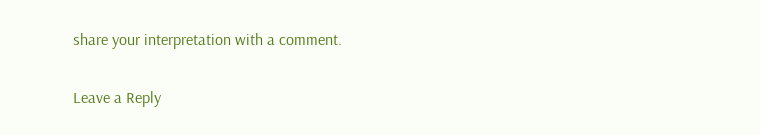share your interpretation with a comment.

Leave a Reply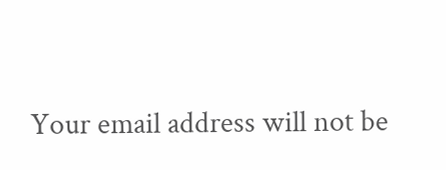Your email address will not be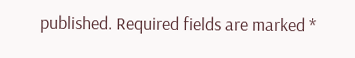published. Required fields are marked *